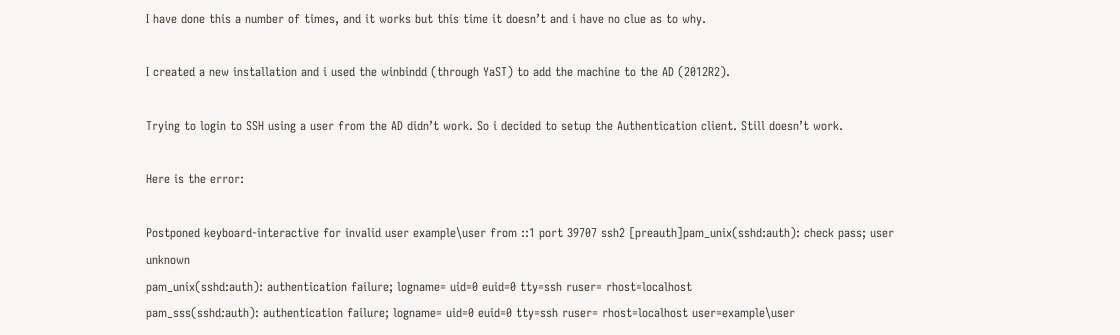I have done this a number of times, and it works but this time it doesn’t and i have no clue as to why.

I created a new installation and i used the winbindd (through YaST) to add the machine to the AD (2012R2).

Trying to login to SSH using a user from the AD didn’t work. So i decided to setup the Authentication client. Still doesn’t work.

Here is the error:

Postponed keyboard-interactive for invalid user example\user from ::1 port 39707 ssh2 [preauth]pam_unix(sshd:auth): check pass; user unknown
pam_unix(sshd:auth): authentication failure; logname= uid=0 euid=0 tty=ssh ruser= rhost=localhost
pam_sss(sshd:auth): authentication failure; logname= uid=0 euid=0 tty=ssh ruser= rhost=localhost user=example\user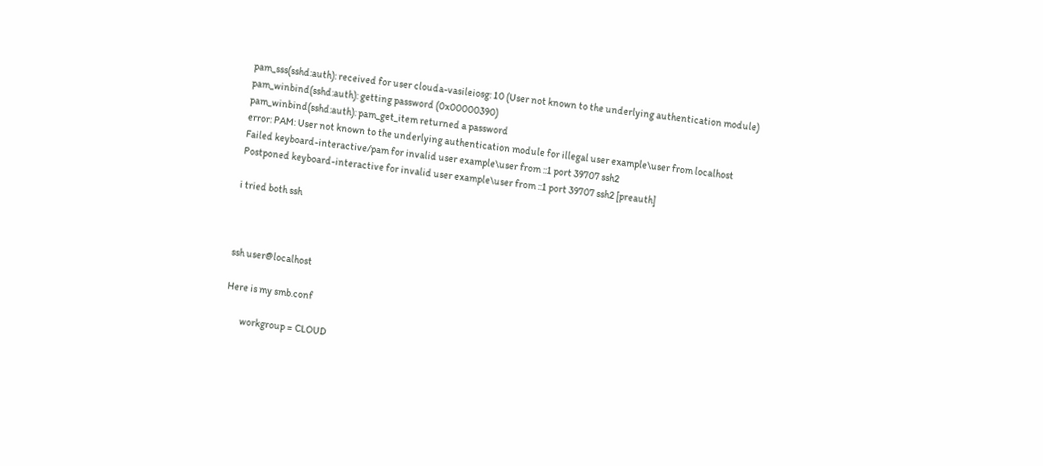pam_sss(sshd:auth): received for user clouda-vasileiosg: 10 (User not known to the underlying authentication module)
pam_winbind(sshd:auth): getting password (0x00000390)
pam_winbind(sshd:auth): pam_get_item returned a password
error: PAM: User not known to the underlying authentication module for illegal user example\user from localhost
Failed keyboard-interactive/pam for invalid user example\user from ::1 port 39707 ssh2
Postponed keyboard-interactive for invalid user example\user from ::1 port 39707 ssh2 [preauth]

i tried both ssh



ssh user@localhost

Here is my smb.conf

        workgroup = CLOUD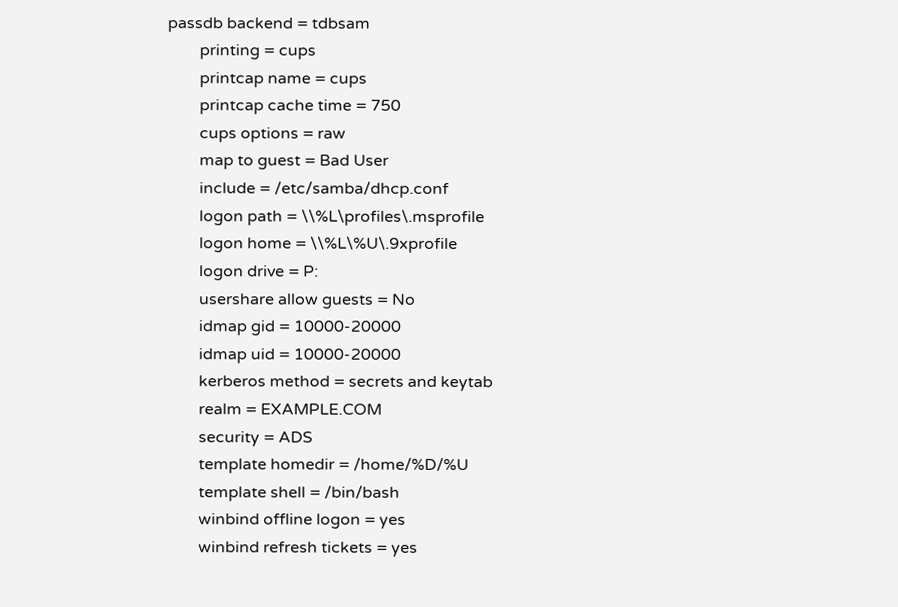passdb backend = tdbsam
        printing = cups
        printcap name = cups
        printcap cache time = 750
        cups options = raw
        map to guest = Bad User
        include = /etc/samba/dhcp.conf
        logon path = \\%L\profiles\.msprofile
        logon home = \\%L\%U\.9xprofile
        logon drive = P:
        usershare allow guests = No
        idmap gid = 10000-20000
        idmap uid = 10000-20000
        kerberos method = secrets and keytab
        realm = EXAMPLE.COM
        security = ADS
        template homedir = /home/%D/%U
        template shell = /bin/bash
        winbind offline logon = yes
        winbind refresh tickets = yes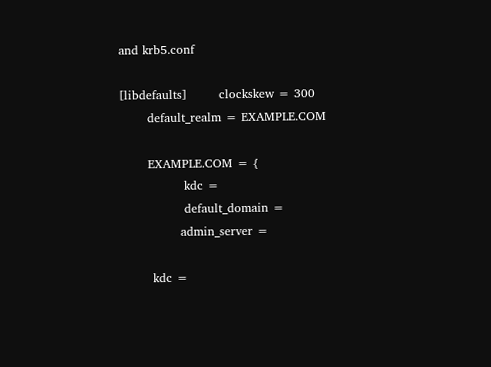and krb5.conf

[libdefaults]        clockskew = 300
       default_realm = EXAMPLE.COM

       EXAMPLE.COM = {
                kdc =
                default_domain =
               admin_server =

        kdc =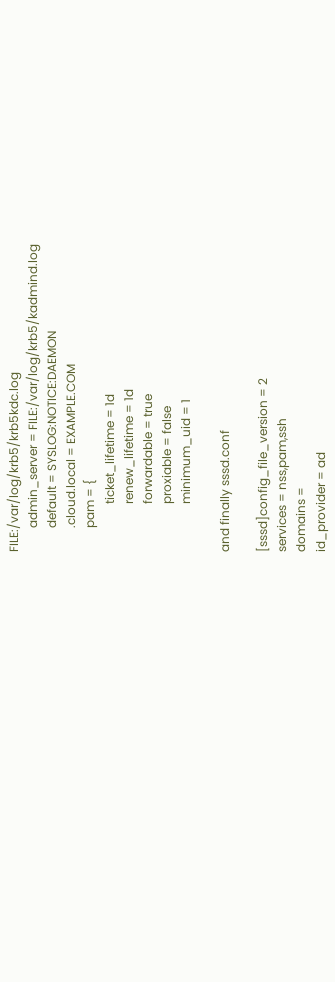FILE:/var/log/krb5/krb5kdc.log
        admin_server = FILE:/var/log/krb5/kadmind.log
        default = SYSLOG:NOTICE:DAEMON
        .cloud.local = EXAMPLE.COM
        pam = {
                ticket_lifetime = 1d
                renew_lifetime = 1d
                forwardable = true
                proxiable = false
                minimum_uid = 1

and finally sssd.conf

[sssd]config_file_version = 2
services = nss,pam,ssh
domains =
id_provider = ad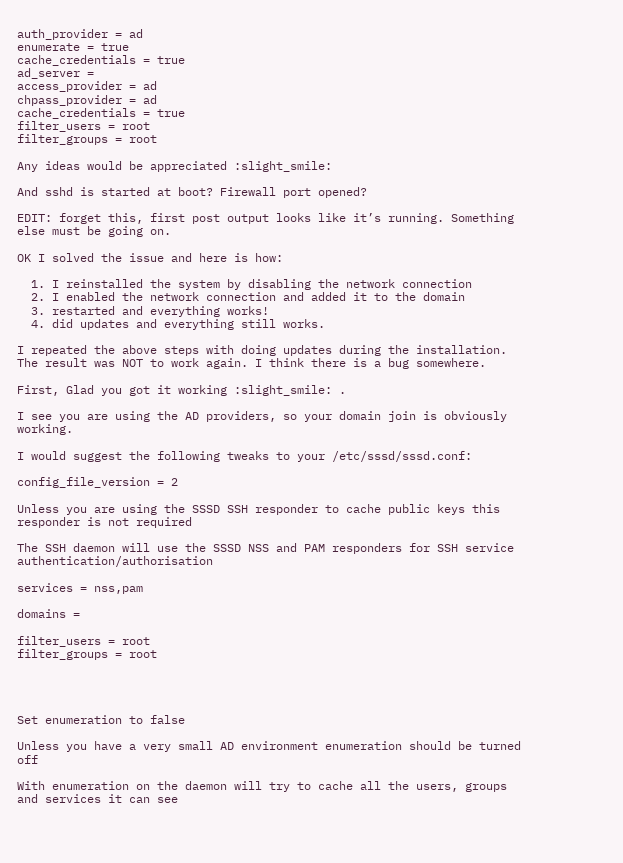auth_provider = ad
enumerate = true
cache_credentials = true
ad_server =
access_provider = ad
chpass_provider = ad
cache_credentials = true
filter_users = root
filter_groups = root

Any ideas would be appreciated :slight_smile:

And sshd is started at boot? Firewall port opened?

EDIT: forget this, first post output looks like it’s running. Something else must be going on.

OK I solved the issue and here is how:

  1. I reinstalled the system by disabling the network connection
  2. I enabled the network connection and added it to the domain
  3. restarted and everything works!
  4. did updates and everything still works.

I repeated the above steps with doing updates during the installation. The result was NOT to work again. I think there is a bug somewhere.

First, Glad you got it working :slight_smile: .

I see you are using the AD providers, so your domain join is obviously working.

I would suggest the following tweaks to your /etc/sssd/sssd.conf:

config_file_version = 2

Unless you are using the SSSD SSH responder to cache public keys this responder is not required

The SSH daemon will use the SSSD NSS and PAM responders for SSH service authentication/authorisation

services = nss,pam

domains =

filter_users = root
filter_groups = root




Set enumeration to false

Unless you have a very small AD environment enumeration should be turned off

With enumeration on the daemon will try to cache all the users, groups and services it can see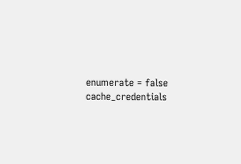enumerate = false
cache_credentials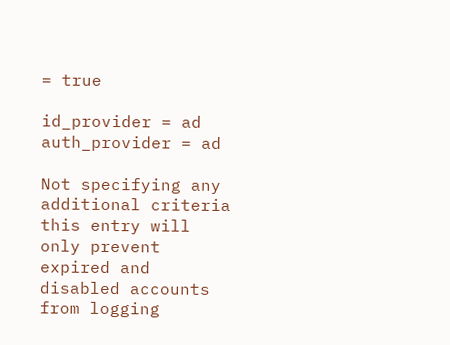= true

id_provider = ad
auth_provider = ad

Not specifying any additional criteria this entry will only prevent expired and disabled accounts from logging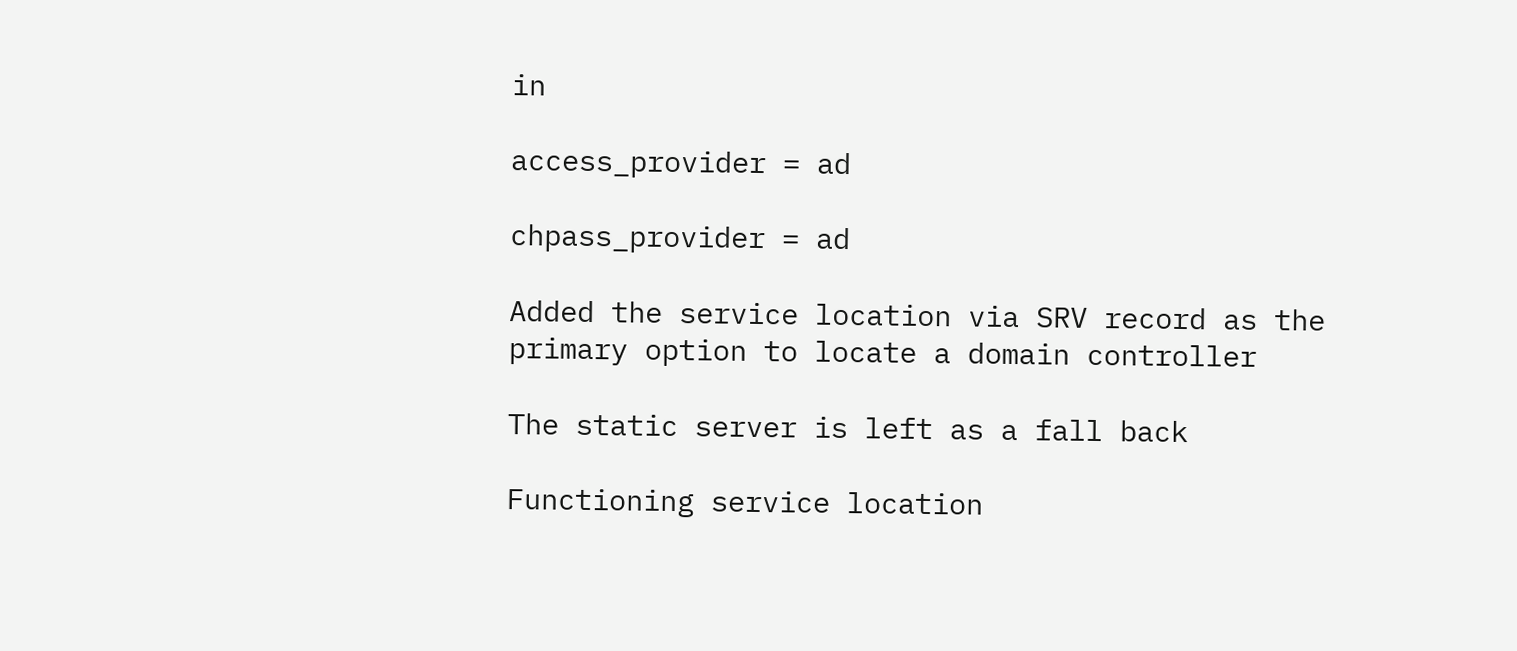in

access_provider = ad

chpass_provider = ad

Added the service location via SRV record as the primary option to locate a domain controller

The static server is left as a fall back

Functioning service location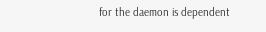for the daemon is dependent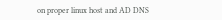on proper linux host and AD DNS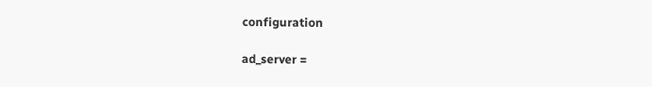configuration

ad_server =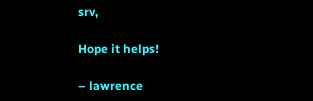srv,

Hope it helps!

– lawrence